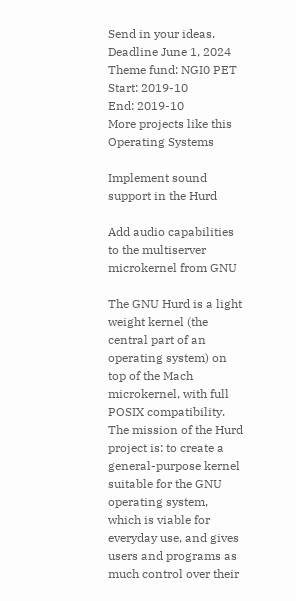Send in your ideas. Deadline June 1, 2024
Theme fund: NGI0 PET
Start: 2019-10
End: 2019-10
More projects like this
Operating Systems

Implement sound support in the Hurd

Add audio capabilities to the multiserver microkernel from GNU

The GNU Hurd is a light weight kernel (the central part of an operating system) on top of the Mach microkernel, with full POSIX compatibility. The mission of the Hurd project is: to create a general-purpose kernel suitable for the GNU operating system, which is viable for everyday use, and gives users and programs as much control over their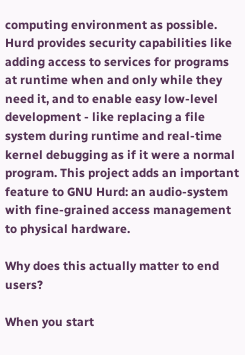computing environment as possible. Hurd provides security capabilities like adding access to services for programs at runtime when and only while they need it, and to enable easy low-level development - like replacing a file system during runtime and real-time kernel debugging as if it were a normal program. This project adds an important feature to GNU Hurd: an audio-system with fine-grained access management to physical hardware.

Why does this actually matter to end users?

When you start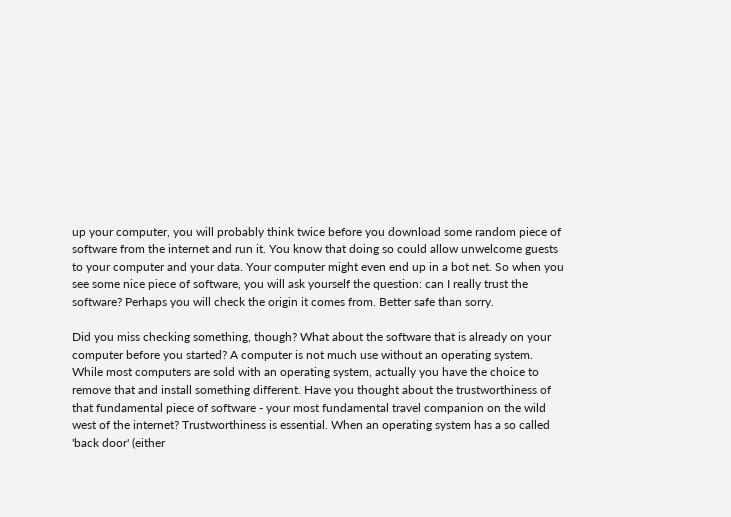up your computer, you will probably think twice before you download some random piece of software from the internet and run it. You know that doing so could allow unwelcome guests to your computer and your data. Your computer might even end up in a bot net. So when you see some nice piece of software, you will ask yourself the question: can I really trust the software? Perhaps you will check the origin it comes from. Better safe than sorry.

Did you miss checking something, though? What about the software that is already on your computer before you started? A computer is not much use without an operating system. While most computers are sold with an operating system, actually you have the choice to remove that and install something different. Have you thought about the trustworthiness of that fundamental piece of software - your most fundamental travel companion on the wild west of the internet? Trustworthiness is essential. When an operating system has a so called 'back door' (either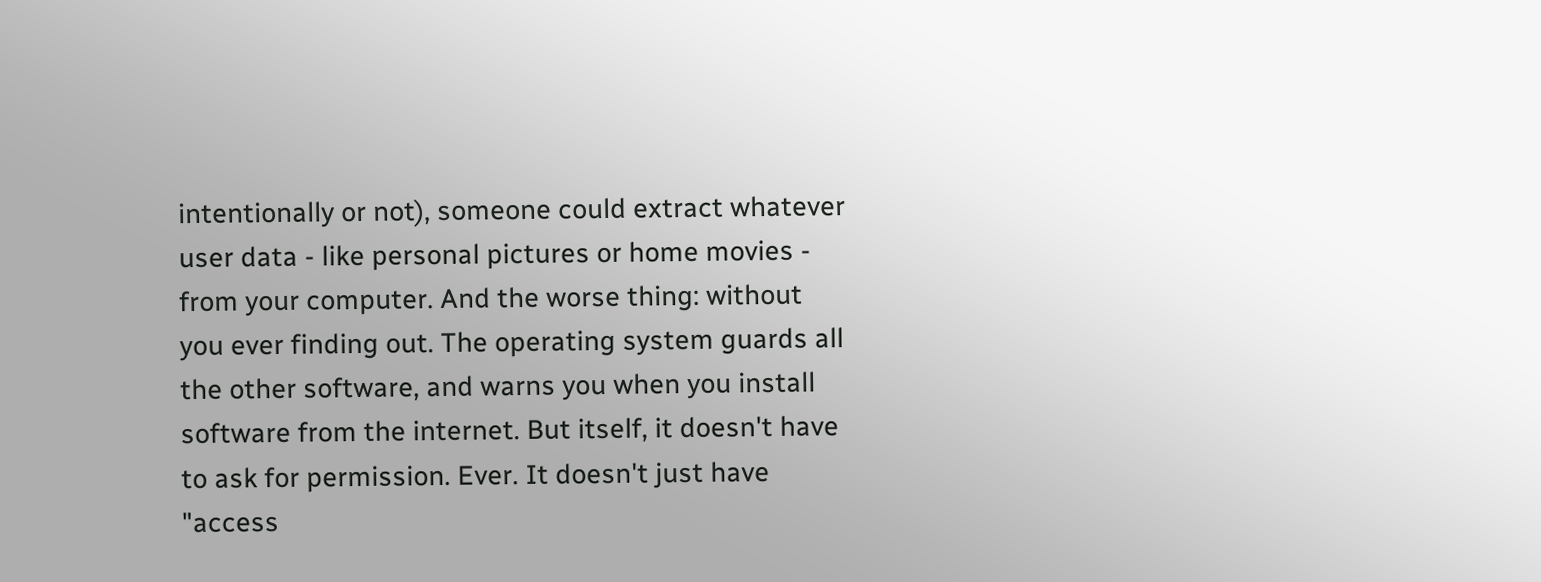intentionally or not), someone could extract whatever user data - like personal pictures or home movies - from your computer. And the worse thing: without you ever finding out. The operating system guards all the other software, and warns you when you install software from the internet. But itself, it doesn't have to ask for permission. Ever. It doesn't just have "access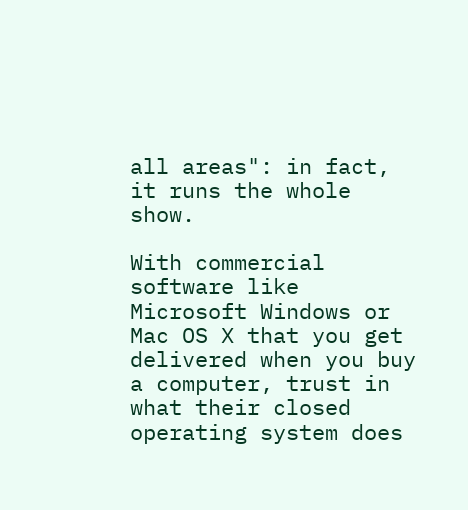all areas": in fact, it runs the whole show.

With commercial software like Microsoft Windows or Mac OS X that you get delivered when you buy a computer, trust in what their closed operating system does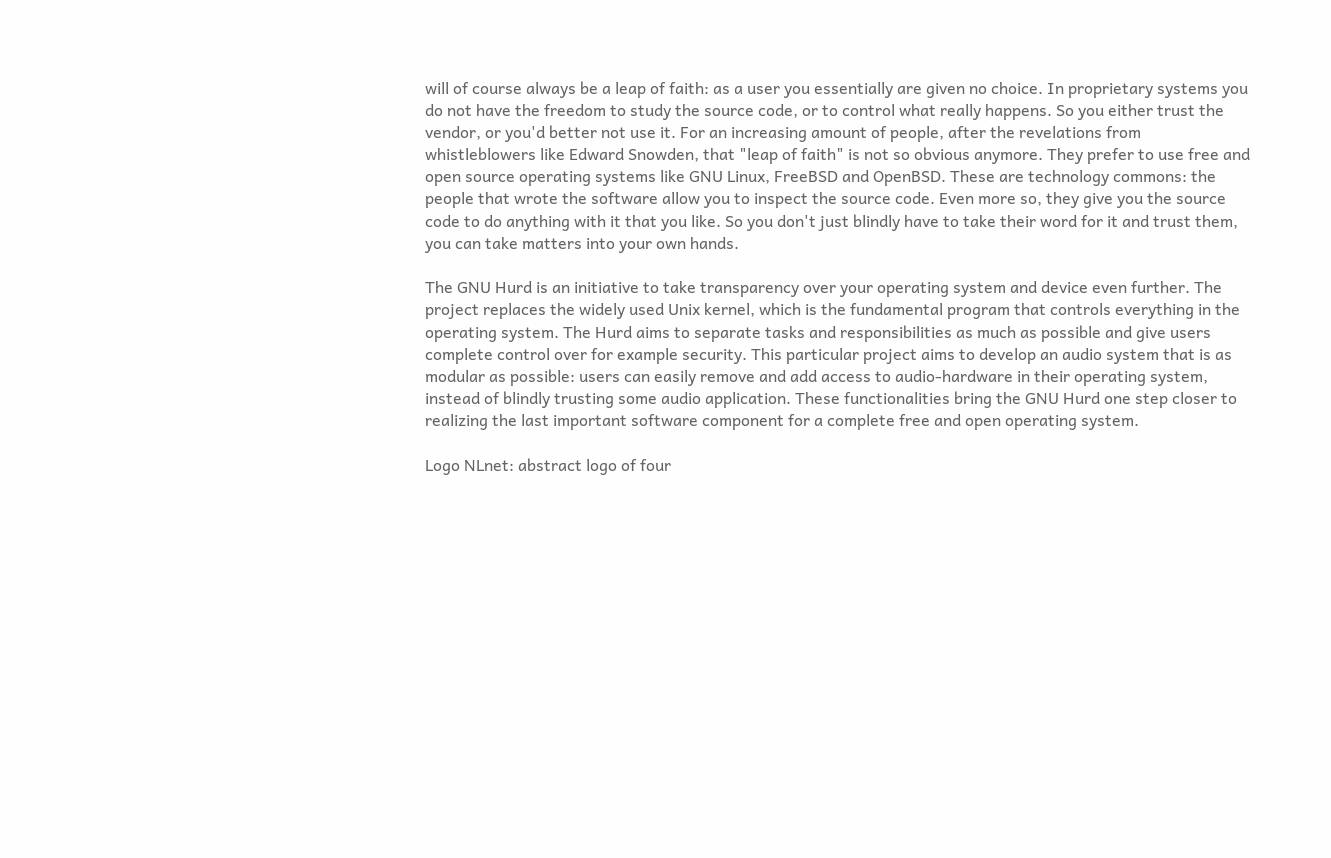will of course always be a leap of faith: as a user you essentially are given no choice. In proprietary systems you do not have the freedom to study the source code, or to control what really happens. So you either trust the vendor, or you'd better not use it. For an increasing amount of people, after the revelations from whistleblowers like Edward Snowden, that "leap of faith" is not so obvious anymore. They prefer to use free and open source operating systems like GNU Linux, FreeBSD and OpenBSD. These are technology commons: the people that wrote the software allow you to inspect the source code. Even more so, they give you the source code to do anything with it that you like. So you don't just blindly have to take their word for it and trust them, you can take matters into your own hands.

The GNU Hurd is an initiative to take transparency over your operating system and device even further. The project replaces the widely used Unix kernel, which is the fundamental program that controls everything in the operating system. The Hurd aims to separate tasks and responsibilities as much as possible and give users complete control over for example security. This particular project aims to develop an audio system that is as modular as possible: users can easily remove and add access to audio-hardware in their operating system, instead of blindly trusting some audio application. These functionalities bring the GNU Hurd one step closer to realizing the last important software component for a complete free and open operating system.

Logo NLnet: abstract logo of four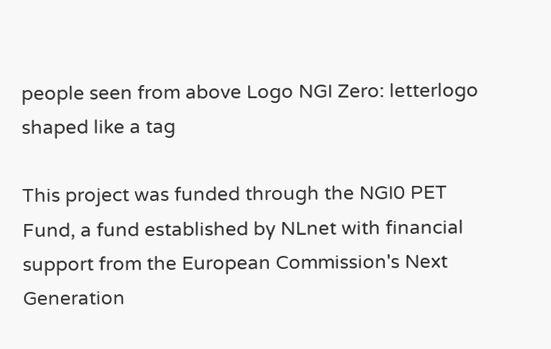people seen from above Logo NGI Zero: letterlogo shaped like a tag

This project was funded through the NGI0 PET Fund, a fund established by NLnet with financial support from the European Commission's Next Generation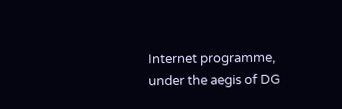Internet programme, under the aegis of DG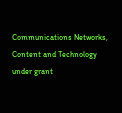Communications Networks, Content and Technology under grant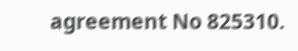agreement No 825310.